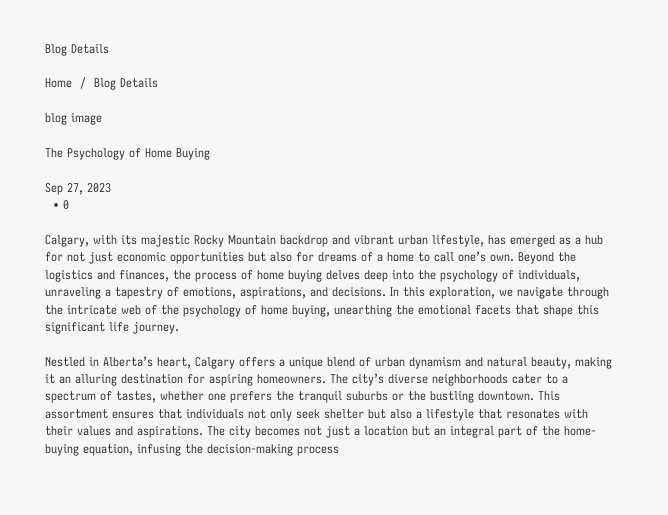Blog Details

Home  /  Blog Details

blog image

The Psychology of Home Buying

Sep 27, 2023
  • 0

Calgary, with its majestic Rocky Mountain backdrop and vibrant urban lifestyle, has emerged as a hub for not just economic opportunities but also for dreams of a home to call one’s own. Beyond the logistics and finances, the process of home buying delves deep into the psychology of individuals, unraveling a tapestry of emotions, aspirations, and decisions. In this exploration, we navigate through the intricate web of the psychology of home buying, unearthing the emotional facets that shape this significant life journey.

Nestled in Alberta’s heart, Calgary offers a unique blend of urban dynamism and natural beauty, making it an alluring destination for aspiring homeowners. The city’s diverse neighborhoods cater to a spectrum of tastes, whether one prefers the tranquil suburbs or the bustling downtown. This assortment ensures that individuals not only seek shelter but also a lifestyle that resonates with their values and aspirations. The city becomes not just a location but an integral part of the home-buying equation, infusing the decision-making process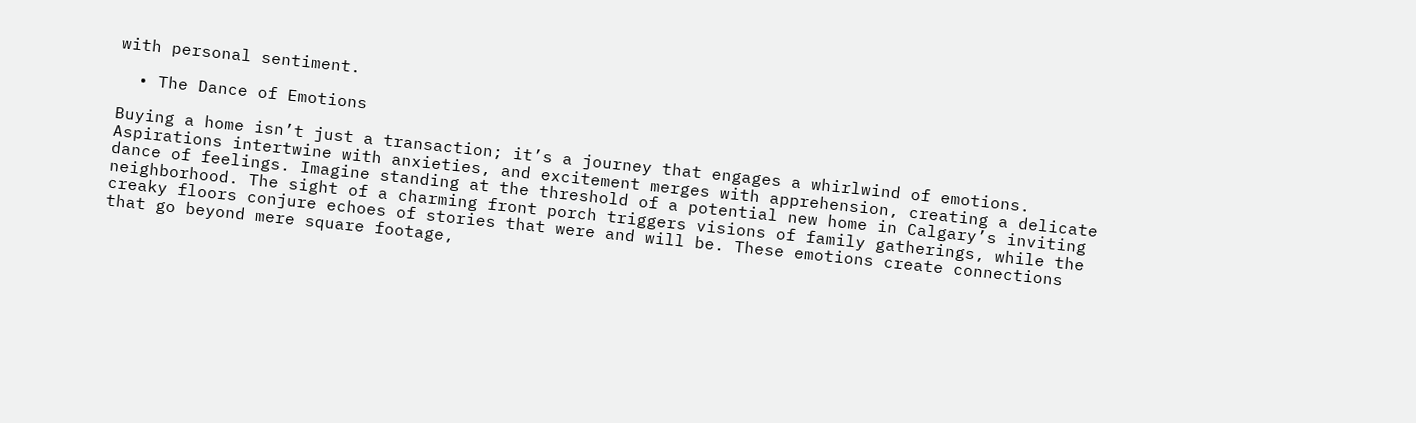with personal sentiment.

  • The Dance of Emotions

Buying a home isn’t just a transaction; it’s a journey that engages a whirlwind of emotions. Aspirations intertwine with anxieties, and excitement merges with apprehension, creating a delicate dance of feelings. Imagine standing at the threshold of a potential new home in Calgary’s inviting neighborhood. The sight of a charming front porch triggers visions of family gatherings, while the creaky floors conjure echoes of stories that were and will be. These emotions create connections that go beyond mere square footage,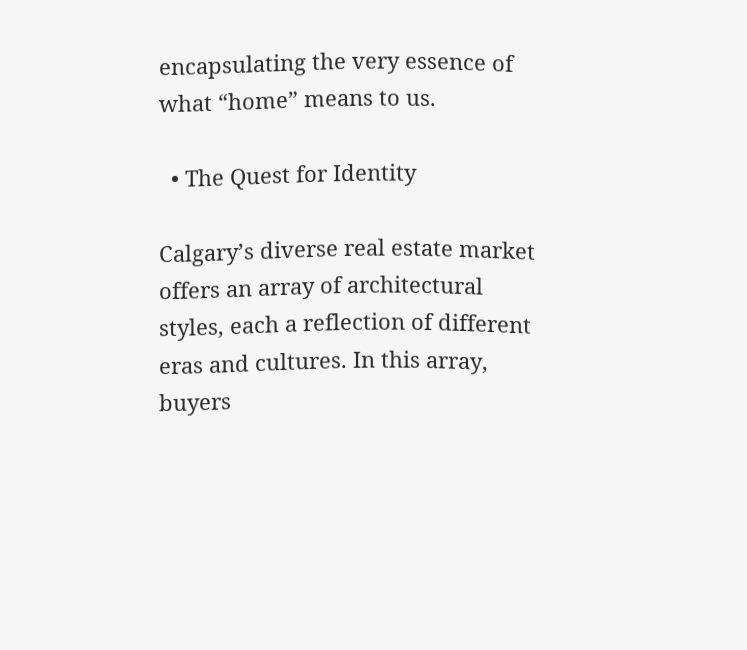encapsulating the very essence of what “home” means to us.

  • The Quest for Identity

Calgary’s diverse real estate market offers an array of architectural styles, each a reflection of different eras and cultures. In this array, buyers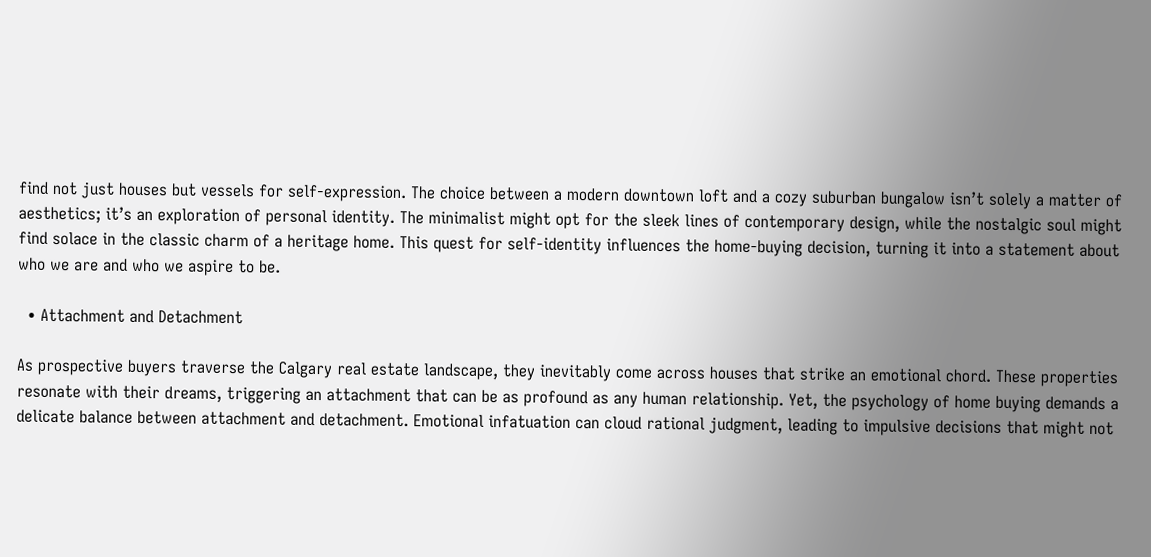find not just houses but vessels for self-expression. The choice between a modern downtown loft and a cozy suburban bungalow isn’t solely a matter of aesthetics; it’s an exploration of personal identity. The minimalist might opt for the sleek lines of contemporary design, while the nostalgic soul might find solace in the classic charm of a heritage home. This quest for self-identity influences the home-buying decision, turning it into a statement about who we are and who we aspire to be.

  • Attachment and Detachment

As prospective buyers traverse the Calgary real estate landscape, they inevitably come across houses that strike an emotional chord. These properties resonate with their dreams, triggering an attachment that can be as profound as any human relationship. Yet, the psychology of home buying demands a delicate balance between attachment and detachment. Emotional infatuation can cloud rational judgment, leading to impulsive decisions that might not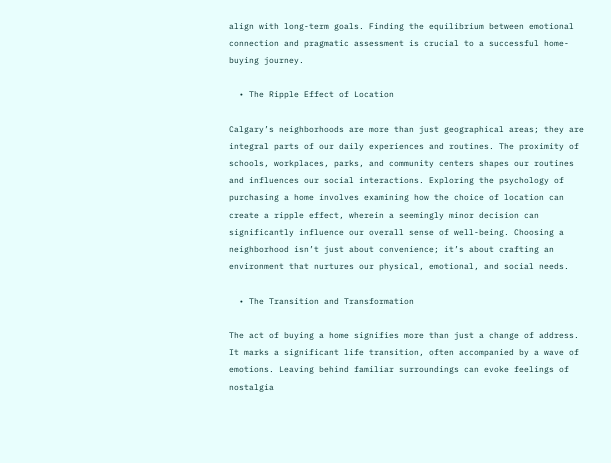align with long-term goals. Finding the equilibrium between emotional connection and pragmatic assessment is crucial to a successful home-buying journey.

  • The Ripple Effect of Location

Calgary’s neighborhoods are more than just geographical areas; they are integral parts of our daily experiences and routines. The proximity of schools, workplaces, parks, and community centers shapes our routines and influences our social interactions. Exploring the psychology of purchasing a home involves examining how the choice of location can create a ripple effect, wherein a seemingly minor decision can significantly influence our overall sense of well-being. Choosing a neighborhood isn’t just about convenience; it’s about crafting an environment that nurtures our physical, emotional, and social needs.

  • The Transition and Transformation

The act of buying a home signifies more than just a change of address. It marks a significant life transition, often accompanied by a wave of emotions. Leaving behind familiar surroundings can evoke feelings of nostalgia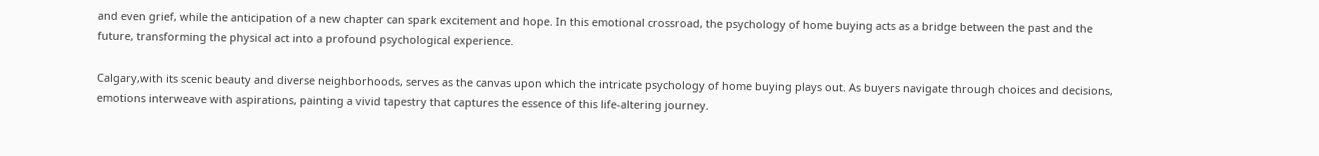and even grief, while the anticipation of a new chapter can spark excitement and hope. In this emotional crossroad, the psychology of home buying acts as a bridge between the past and the future, transforming the physical act into a profound psychological experience.

Calgary,with its scenic beauty and diverse neighborhoods, serves as the canvas upon which the intricate psychology of home buying plays out. As buyers navigate through choices and decisions, emotions interweave with aspirations, painting a vivid tapestry that captures the essence of this life-altering journey.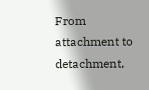From attachment to detachment,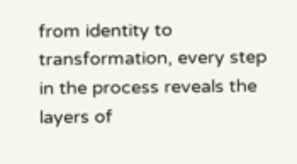from identity to transformation, every step in the process reveals the layers of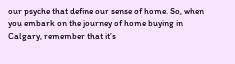our psyche that define our sense of home. So, when you embark on the journey of home buying in Calgary, remember that it’s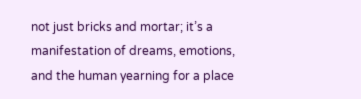not just bricks and mortar; it’s a manifestation of dreams, emotions, and the human yearning for a place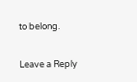to belong.

Leave a Reply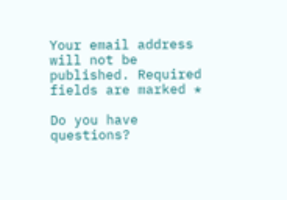Your email address will not be published. Required fields are marked *

Do you have questions?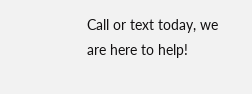Call or text today, we are here to help!